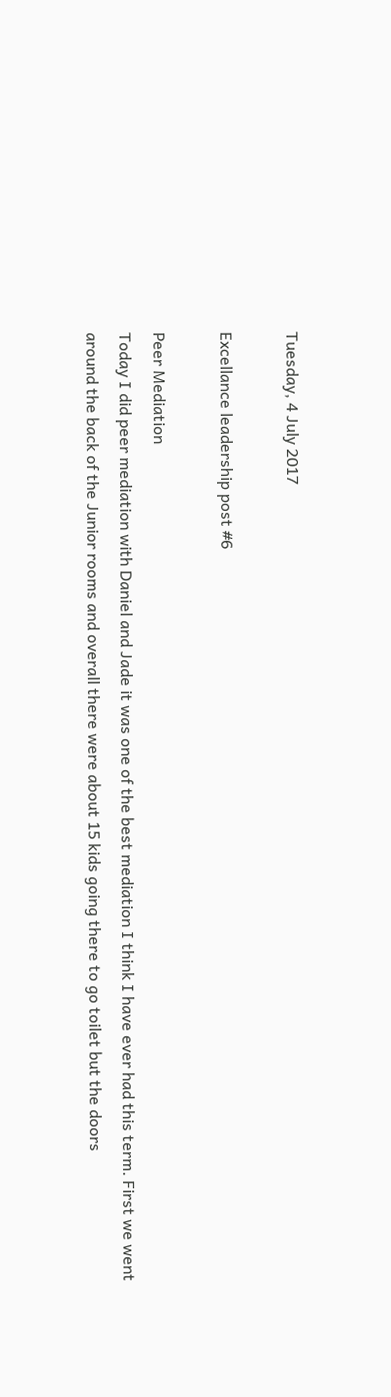Tuesday, 4 July 2017

Excellance leadership post #6

Peer Mediation
Today I did peer mediation with Daniel and Jade it was one of the best mediation I think I have ever had this term. First we went around the back of the Junior rooms and overall there were about 15 kids going there to go toilet but the doors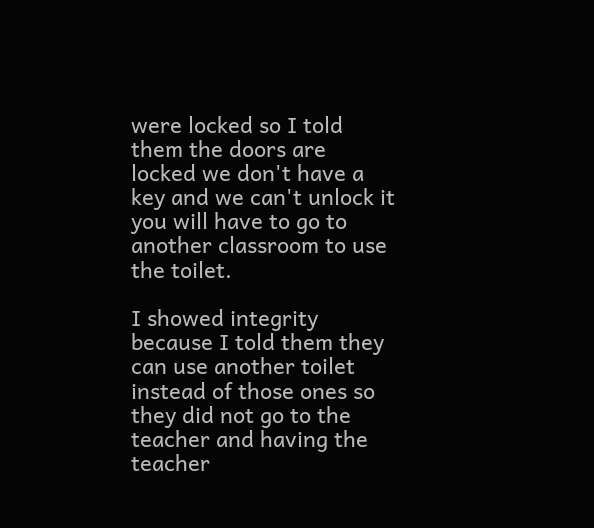were locked so I told them the doors are locked we don't have a key and we can't unlock it you will have to go to another classroom to use the toilet.

I showed integrity because I told them they can use another toilet instead of those ones so they did not go to the teacher and having the teacher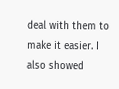deal with them to make it easier. I also showed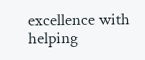excellence with helping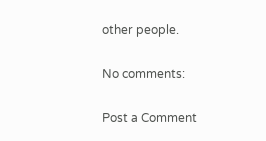other people.

No comments:

Post a Comment